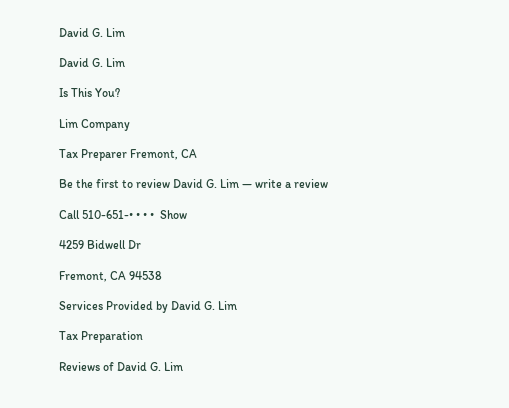David G. Lim

David G. Lim

Is This You?

Lim Company

Tax Preparer Fremont, CA

Be the first to review David G. Lim — write a review

Call 510-651-• • • •  Show

4259 Bidwell Dr

Fremont, CA 94538

Services Provided by David G. Lim

Tax Preparation

Reviews of David G. Lim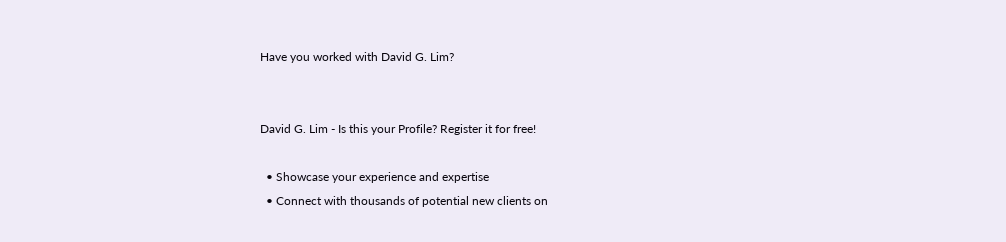Have you worked with David G. Lim?


David G. Lim - Is this your Profile? Register it for free!

  • Showcase your experience and expertise
  • Connect with thousands of potential new clients on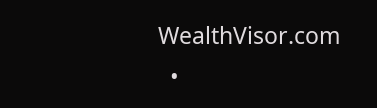WealthVisor.com
  •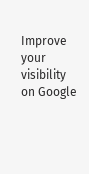Improve your visibility on Google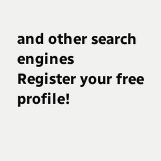and other search engines
Register your free profile!